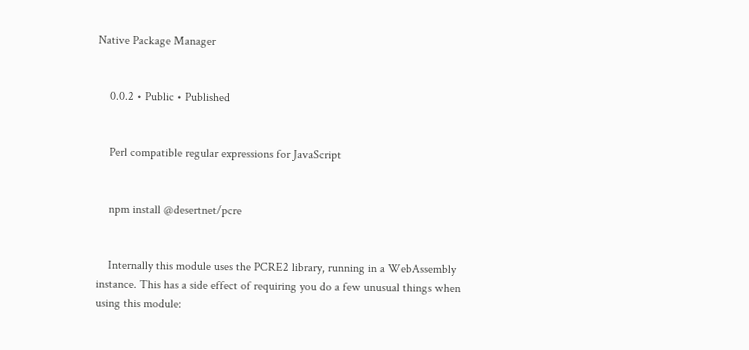Native Package Manager


    0.0.2 • Public • Published


    Perl compatible regular expressions for JavaScript


    npm install @desertnet/pcre


    Internally this module uses the PCRE2 library, running in a WebAssembly instance. This has a side effect of requiring you do a few unusual things when using this module: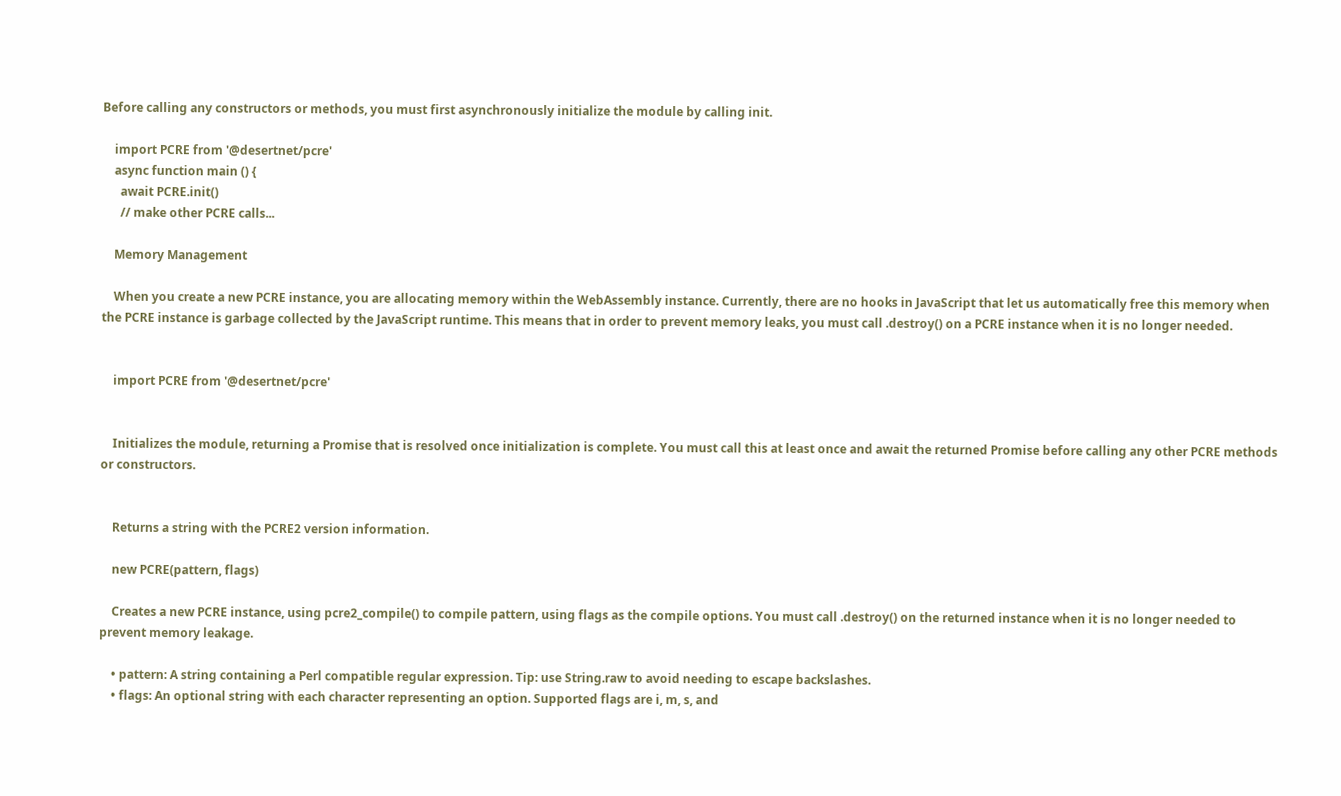Before calling any constructors or methods, you must first asynchronously initialize the module by calling init.

    import PCRE from '@desertnet/pcre'
    async function main () {
      await PCRE.init()
      // make other PCRE calls...

    Memory Management

    When you create a new PCRE instance, you are allocating memory within the WebAssembly instance. Currently, there are no hooks in JavaScript that let us automatically free this memory when the PCRE instance is garbage collected by the JavaScript runtime. This means that in order to prevent memory leaks, you must call .destroy() on a PCRE instance when it is no longer needed.


    import PCRE from '@desertnet/pcre'


    Initializes the module, returning a Promise that is resolved once initialization is complete. You must call this at least once and await the returned Promise before calling any other PCRE methods or constructors.


    Returns a string with the PCRE2 version information.

    new PCRE(pattern, flags)

    Creates a new PCRE instance, using pcre2_compile() to compile pattern, using flags as the compile options. You must call .destroy() on the returned instance when it is no longer needed to prevent memory leakage.

    • pattern: A string containing a Perl compatible regular expression. Tip: use String.raw to avoid needing to escape backslashes.
    • flags: An optional string with each character representing an option. Supported flags are i, m, s, and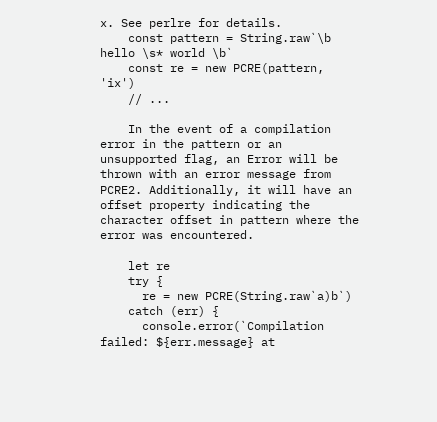x. See perlre for details.
    const pattern = String.raw`\b hello \s* world \b`
    const re = new PCRE(pattern, 'ix')
    // ...

    In the event of a compilation error in the pattern or an unsupported flag, an Error will be thrown with an error message from PCRE2. Additionally, it will have an offset property indicating the character offset in pattern where the error was encountered.

    let re
    try {
      re = new PCRE(String.raw`a)b`)
    catch (err) {
      console.error(`Compilation failed: ${err.message} at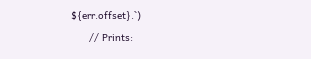${err.offset}.`)
      // Prints: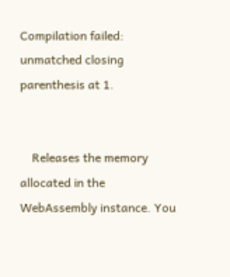Compilation failed: unmatched closing parenthesis at 1.


    Releases the memory allocated in the WebAssembly instance. You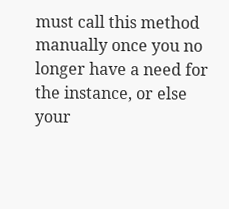must call this method manually once you no longer have a need for the instance, or else your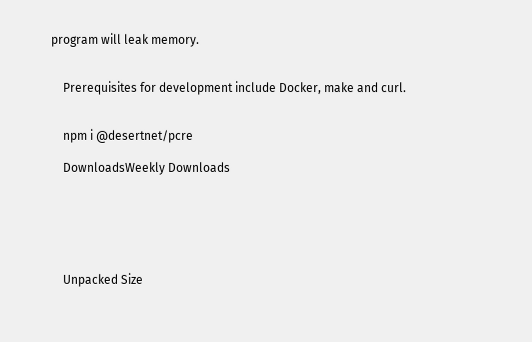program will leak memory.


    Prerequisites for development include Docker, make and curl.


    npm i @desertnet/pcre

    DownloadsWeekly Downloads






    Unpacked Size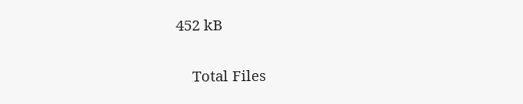452 kB

    Total Files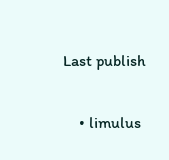Last publish


    • limulus